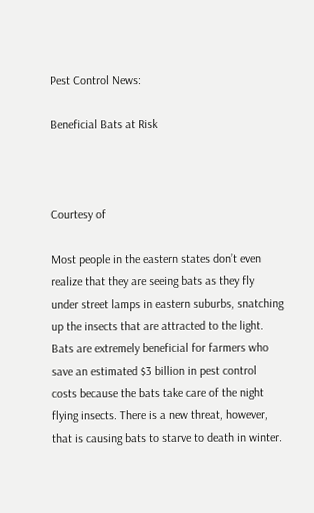Pest Control News:

Beneficial Bats at Risk



Courtesy of

Most people in the eastern states don’t even realize that they are seeing bats as they fly under street lamps in eastern suburbs, snatching up the insects that are attracted to the light. Bats are extremely beneficial for farmers who save an estimated $3 billion in pest control costs because the bats take care of the night flying insects. There is a new threat, however, that is causing bats to starve to death in winter.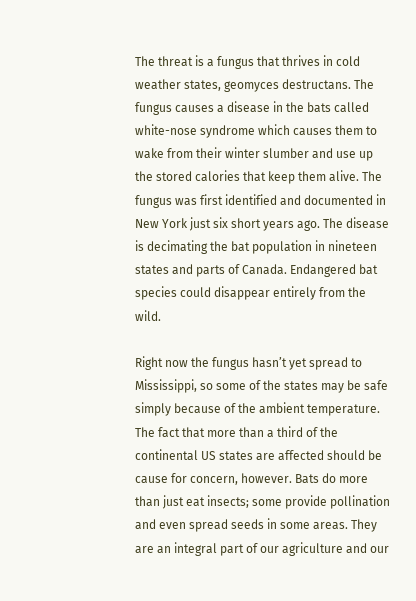The threat is a fungus that thrives in cold weather states, geomyces destructans. The fungus causes a disease in the bats called white-nose syndrome which causes them to wake from their winter slumber and use up the stored calories that keep them alive. The fungus was first identified and documented in New York just six short years ago. The disease is decimating the bat population in nineteen states and parts of Canada. Endangered bat species could disappear entirely from the wild.

Right now the fungus hasn’t yet spread to Mississippi, so some of the states may be safe simply because of the ambient temperature. The fact that more than a third of the continental US states are affected should be cause for concern, however. Bats do more than just eat insects; some provide pollination and even spread seeds in some areas. They are an integral part of our agriculture and our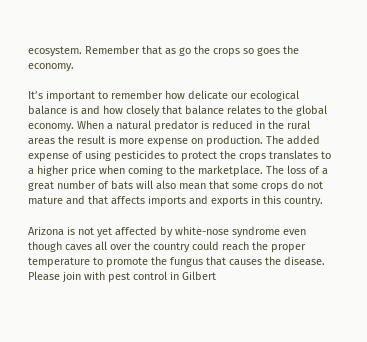ecosystem. Remember that as go the crops so goes the economy.

It’s important to remember how delicate our ecological balance is and how closely that balance relates to the global economy. When a natural predator is reduced in the rural areas the result is more expense on production. The added expense of using pesticides to protect the crops translates to a higher price when coming to the marketplace. The loss of a great number of bats will also mean that some crops do not mature and that affects imports and exports in this country.

Arizona is not yet affected by white-nose syndrome even though caves all over the country could reach the proper temperature to promote the fungus that causes the disease. Please join with pest control in Gilbert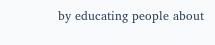by educating people about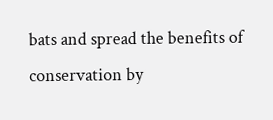bats and spread the benefits of conservation by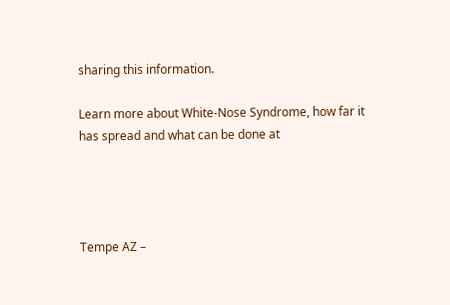sharing this information.

Learn more about White-Nose Syndrome, how far it has spread and what can be done at




Tempe AZ –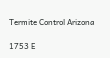Termite Control Arizona

1753 E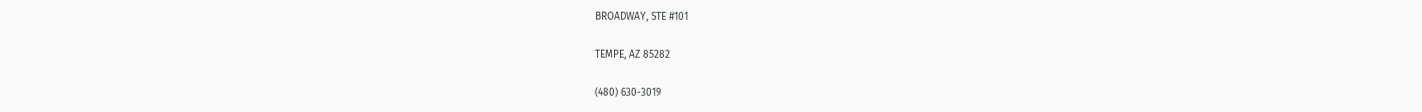BROADWAY, STE #101

TEMPE, AZ 85282

(480) 630-3019